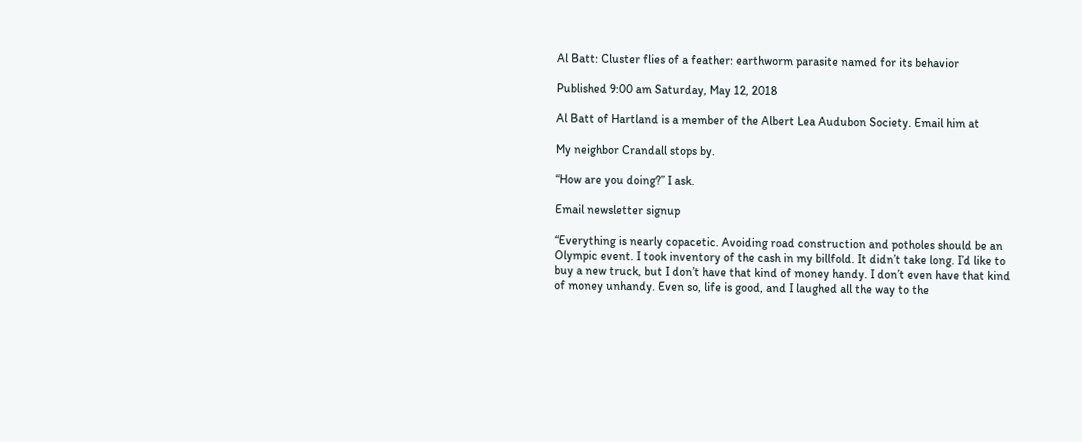Al Batt: Cluster flies of a feather: earthworm parasite named for its behavior

Published 9:00 am Saturday, May 12, 2018

Al Batt of Hartland is a member of the Albert Lea Audubon Society. Email him at

My neighbor Crandall stops by.

“How are you doing?” I ask.

Email newsletter signup

“Everything is nearly copacetic. Avoiding road construction and potholes should be an Olympic event. I took inventory of the cash in my billfold. It didn’t take long. I’d like to buy a new truck, but I don’t have that kind of money handy. I don’t even have that kind of money unhandy. Even so, life is good, and I laughed all the way to the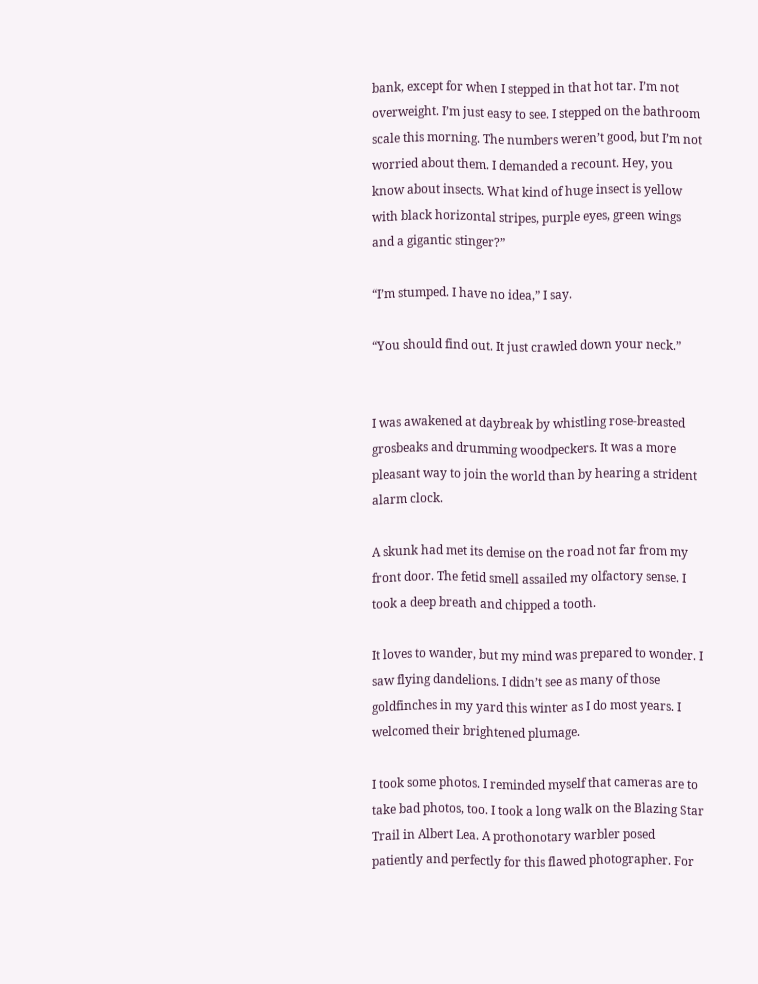bank, except for when I stepped in that hot tar. I’m not overweight. I’m just easy to see. I stepped on the bathroom scale this morning. The numbers weren’t good, but I’m not worried about them. I demanded a recount. Hey, you know about insects. What kind of huge insect is yellow with black horizontal stripes, purple eyes, green wings and a gigantic stinger?”

“I’m stumped. I have no idea,” I say.

“You should find out. It just crawled down your neck.”


I was awakened at daybreak by whistling rose-breasted grosbeaks and drumming woodpeckers. It was a more pleasant way to join the world than by hearing a strident alarm clock.

A skunk had met its demise on the road not far from my front door. The fetid smell assailed my olfactory sense. I took a deep breath and chipped a tooth.

It loves to wander, but my mind was prepared to wonder. I saw flying dandelions. I didn’t see as many of those goldfinches in my yard this winter as I do most years. I welcomed their brightened plumage.

I took some photos. I reminded myself that cameras are to take bad photos, too. I took a long walk on the Blazing Star Trail in Albert Lea. A prothonotary warbler posed patiently and perfectly for this flawed photographer. For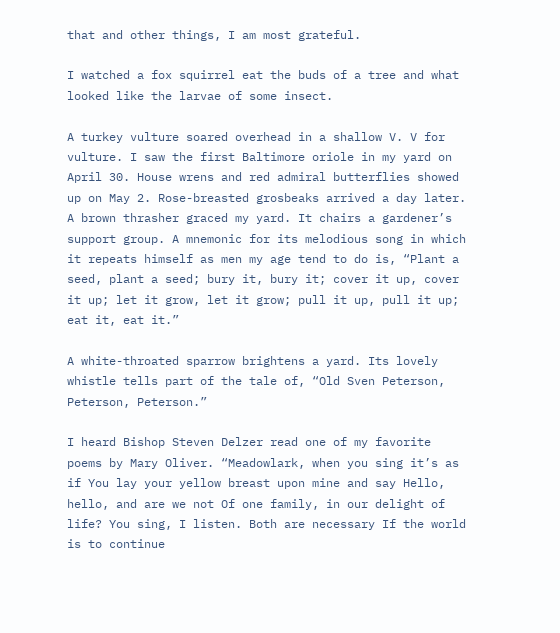that and other things, I am most grateful.

I watched a fox squirrel eat the buds of a tree and what looked like the larvae of some insect.

A turkey vulture soared overhead in a shallow V. V for vulture. I saw the first Baltimore oriole in my yard on April 30. House wrens and red admiral butterflies showed up on May 2. Rose-breasted grosbeaks arrived a day later. A brown thrasher graced my yard. It chairs a gardener’s support group. A mnemonic for its melodious song in which it repeats himself as men my age tend to do is, “Plant a seed, plant a seed; bury it, bury it; cover it up, cover it up; let it grow, let it grow; pull it up, pull it up; eat it, eat it.”

A white-throated sparrow brightens a yard. Its lovely whistle tells part of the tale of, “Old Sven Peterson, Peterson, Peterson.”

I heard Bishop Steven Delzer read one of my favorite poems by Mary Oliver. “Meadowlark, when you sing it’s as if You lay your yellow breast upon mine and say Hello, hello, and are we not Of one family, in our delight of life? You sing, I listen. Both are necessary If the world is to continue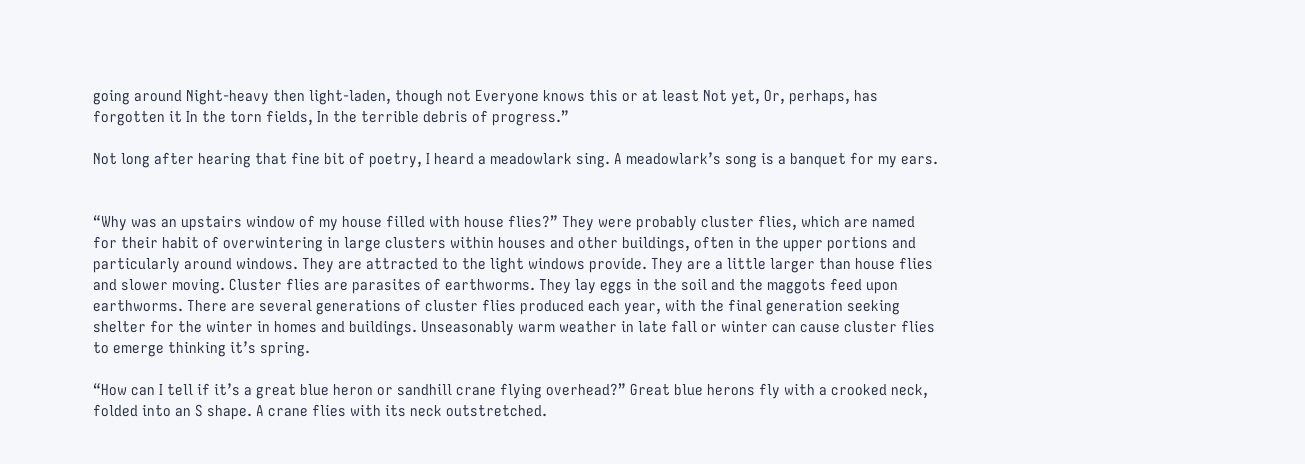going around Night-heavy then light-laden, though not Everyone knows this or at least Not yet, Or, perhaps, has forgotten it In the torn fields, In the terrible debris of progress.”

Not long after hearing that fine bit of poetry, I heard a meadowlark sing. A meadowlark’s song is a banquet for my ears.


“Why was an upstairs window of my house filled with house flies?” They were probably cluster flies, which are named for their habit of overwintering in large clusters within houses and other buildings, often in the upper portions and particularly around windows. They are attracted to the light windows provide. They are a little larger than house flies and slower moving. Cluster flies are parasites of earthworms. They lay eggs in the soil and the maggots feed upon earthworms. There are several generations of cluster flies produced each year, with the final generation seeking shelter for the winter in homes and buildings. Unseasonably warm weather in late fall or winter can cause cluster flies to emerge thinking it’s spring.

“How can I tell if it’s a great blue heron or sandhill crane flying overhead?” Great blue herons fly with a crooked neck, folded into an S shape. A crane flies with its neck outstretched.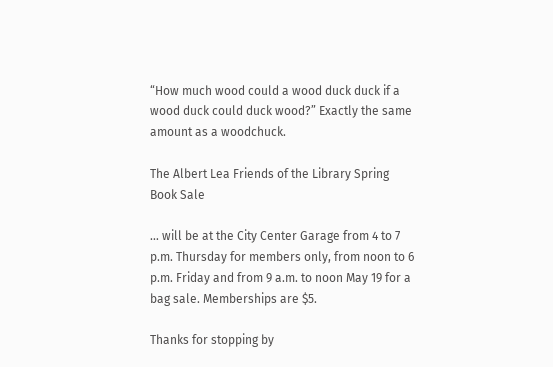“How much wood could a wood duck duck if a wood duck could duck wood?” Exactly the same amount as a woodchuck.

The Albert Lea Friends of the Library Spring Book Sale

… will be at the City Center Garage from 4 to 7 p.m. Thursday for members only, from noon to 6 p.m. Friday and from 9 a.m. to noon May 19 for a bag sale. Memberships are $5.

Thanks for stopping by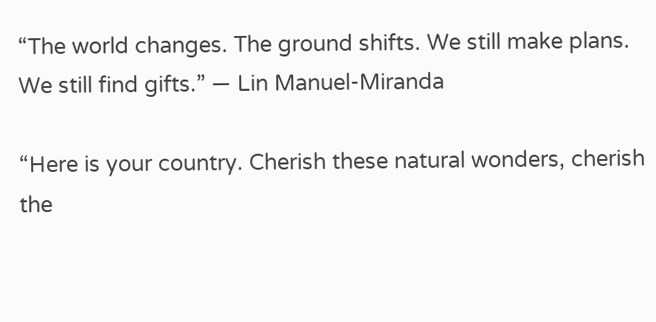“The world changes. The ground shifts. We still make plans. We still find gifts.” — Lin Manuel-Miranda

“Here is your country. Cherish these natural wonders, cherish the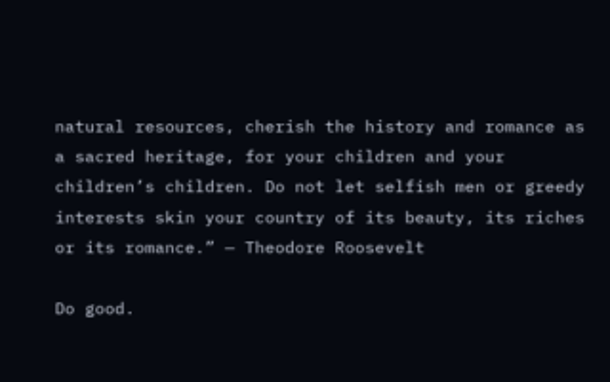natural resources, cherish the history and romance as a sacred heritage, for your children and your children’s children. Do not let selfish men or greedy interests skin your country of its beauty, its riches or its romance.” — Theodore Roosevelt

Do good.